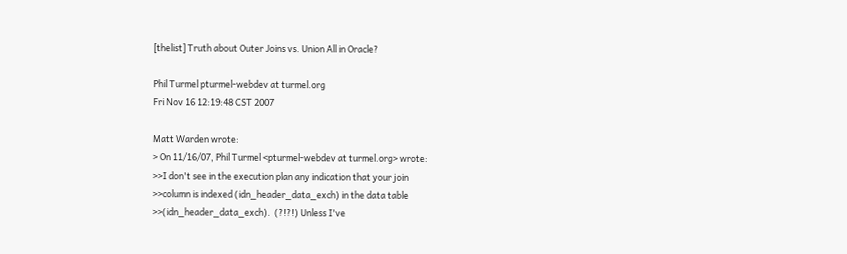[thelist] Truth about Outer Joins vs. Union All in Oracle?

Phil Turmel pturmel-webdev at turmel.org
Fri Nov 16 12:19:48 CST 2007

Matt Warden wrote:
> On 11/16/07, Phil Turmel <pturmel-webdev at turmel.org> wrote:
>>I don't see in the execution plan any indication that your join
>>column is indexed (idn_header_data_exch) in the data table
>>(idn_header_data_exch).  (?!?!) Unless I've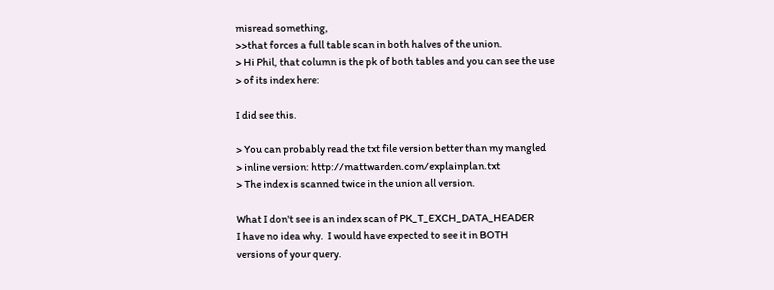misread something,
>>that forces a full table scan in both halves of the union.
> Hi Phil, that column is the pk of both tables and you can see the use
> of its index here:

I did see this.

> You can probably read the txt file version better than my mangled
> inline version: http://mattwarden.com/explainplan.txt
> The index is scanned twice in the union all version.

What I don't see is an index scan of PK_T_EXCH_DATA_HEADER
I have no idea why.  I would have expected to see it in BOTH
versions of your query.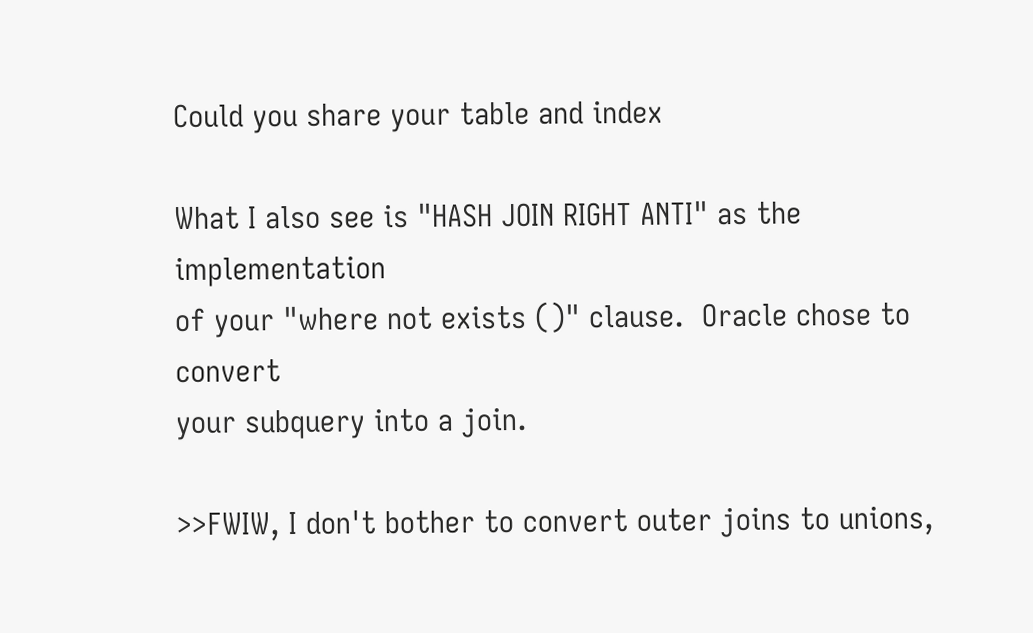Could you share your table and index

What I also see is "HASH JOIN RIGHT ANTI" as the implementation
of your "where not exists ()" clause.  Oracle chose to convert
your subquery into a join.

>>FWIW, I don't bother to convert outer joins to unions,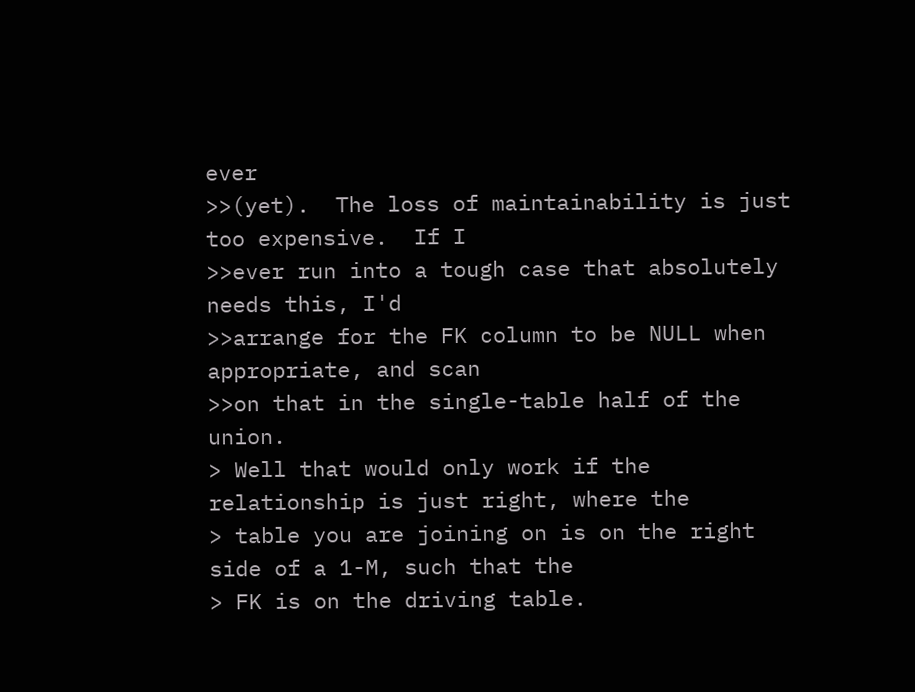ever
>>(yet).  The loss of maintainability is just too expensive.  If I
>>ever run into a tough case that absolutely needs this, I'd
>>arrange for the FK column to be NULL when appropriate, and scan
>>on that in the single-table half of the union.
> Well that would only work if the relationship is just right, where the
> table you are joining on is on the right side of a 1-M, such that the
> FK is on the driving table.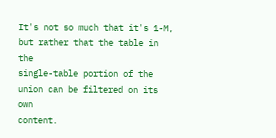It's not so much that it's 1-M, but rather that the table in the
single-table portion of the union can be filtered on its own
content.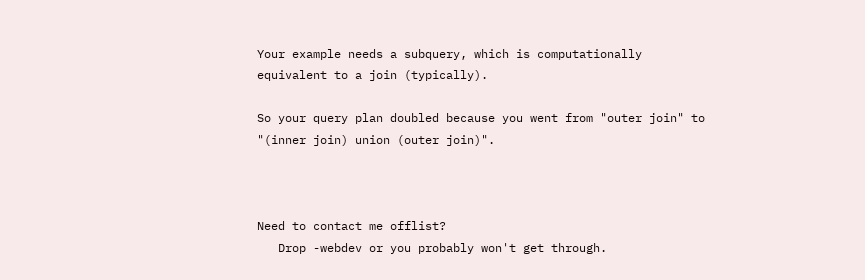Your example needs a subquery, which is computationally
equivalent to a join (typically).

So your query plan doubled because you went from "outer join" to
"(inner join) union (outer join)".



Need to contact me offlist?
   Drop -webdev or you probably won't get through.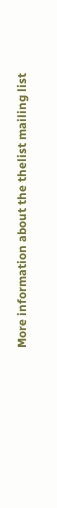More information about the thelist mailing list